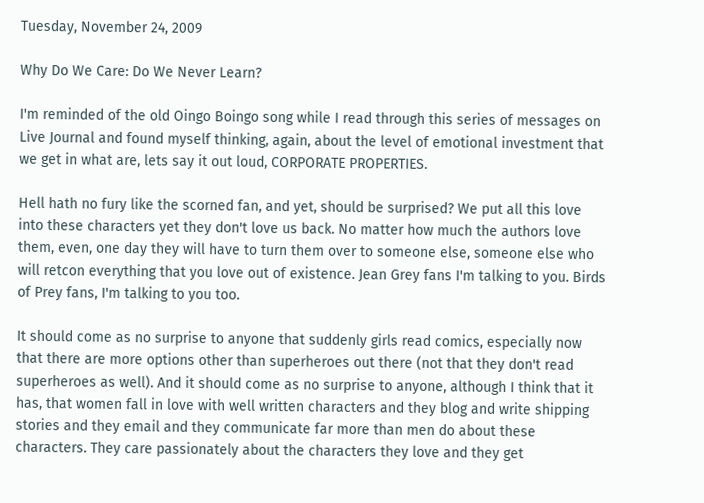Tuesday, November 24, 2009

Why Do We Care: Do We Never Learn?

I'm reminded of the old Oingo Boingo song while I read through this series of messages on Live Journal and found myself thinking, again, about the level of emotional investment that we get in what are, lets say it out loud, CORPORATE PROPERTIES.

Hell hath no fury like the scorned fan, and yet, should be surprised? We put all this love into these characters yet they don't love us back. No matter how much the authors love them, even, one day they will have to turn them over to someone else, someone else who will retcon everything that you love out of existence. Jean Grey fans I'm talking to you. Birds of Prey fans, I'm talking to you too.

It should come as no surprise to anyone that suddenly girls read comics, especially now that there are more options other than superheroes out there (not that they don't read superheroes as well). And it should come as no surprise to anyone, although I think that it has, that women fall in love with well written characters and they blog and write shipping stories and they email and they communicate far more than men do about these characters. They care passionately about the characters they love and they get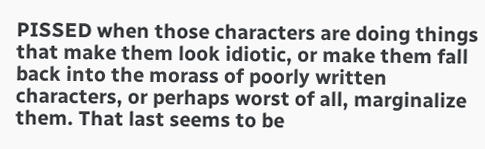PISSED when those characters are doing things that make them look idiotic, or make them fall back into the morass of poorly written characters, or perhaps worst of all, marginalize them. That last seems to be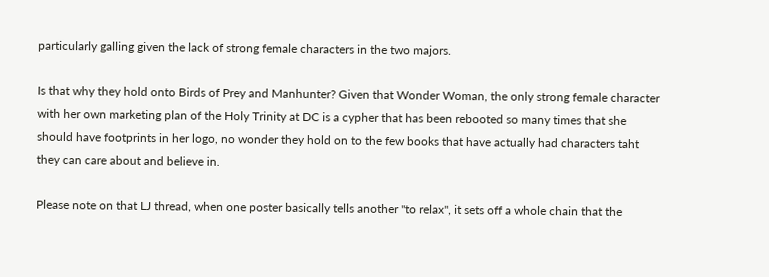particularly galling given the lack of strong female characters in the two majors.

Is that why they hold onto Birds of Prey and Manhunter? Given that Wonder Woman, the only strong female character with her own marketing plan of the Holy Trinity at DC is a cypher that has been rebooted so many times that she should have footprints in her logo, no wonder they hold on to the few books that have actually had characters taht they can care about and believe in.

Please note on that LJ thread, when one poster basically tells another "to relax", it sets off a whole chain that the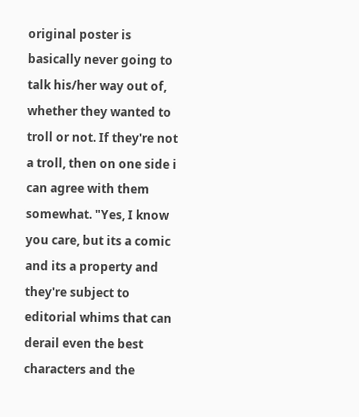original poster is basically never going to talk his/her way out of, whether they wanted to troll or not. If they're not a troll, then on one side i can agree with them somewhat. "Yes, I know you care, but its a comic and its a property and they're subject to editorial whims that can derail even the best characters and the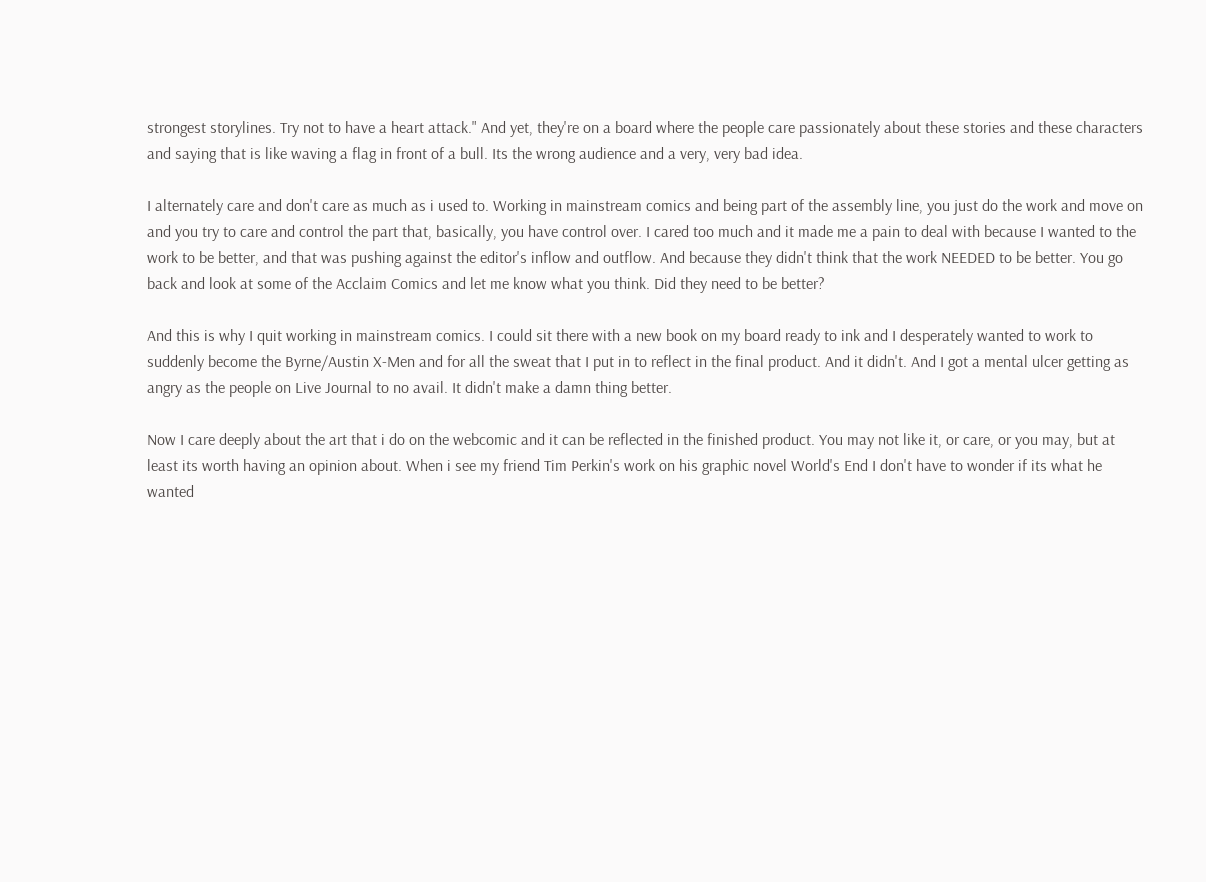strongest storylines. Try not to have a heart attack." And yet, they're on a board where the people care passionately about these stories and these characters and saying that is like waving a flag in front of a bull. Its the wrong audience and a very, very bad idea.

I alternately care and don't care as much as i used to. Working in mainstream comics and being part of the assembly line, you just do the work and move on and you try to care and control the part that, basically, you have control over. I cared too much and it made me a pain to deal with because I wanted to the work to be better, and that was pushing against the editor's inflow and outflow. And because they didn't think that the work NEEDED to be better. You go back and look at some of the Acclaim Comics and let me know what you think. Did they need to be better?

And this is why I quit working in mainstream comics. I could sit there with a new book on my board ready to ink and I desperately wanted to work to suddenly become the Byrne/Austin X-Men and for all the sweat that I put in to reflect in the final product. And it didn't. And I got a mental ulcer getting as angry as the people on Live Journal to no avail. It didn't make a damn thing better.

Now I care deeply about the art that i do on the webcomic and it can be reflected in the finished product. You may not like it, or care, or you may, but at least its worth having an opinion about. When i see my friend Tim Perkin's work on his graphic novel World's End I don't have to wonder if its what he wanted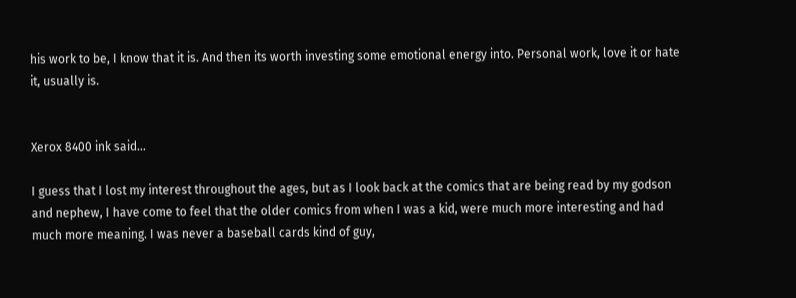his work to be, I know that it is. And then its worth investing some emotional energy into. Personal work, love it or hate it, usually is.


Xerox 8400 ink said...

I guess that I lost my interest throughout the ages, but as I look back at the comics that are being read by my godson and nephew, I have come to feel that the older comics from when I was a kid, were much more interesting and had much more meaning. I was never a baseball cards kind of guy,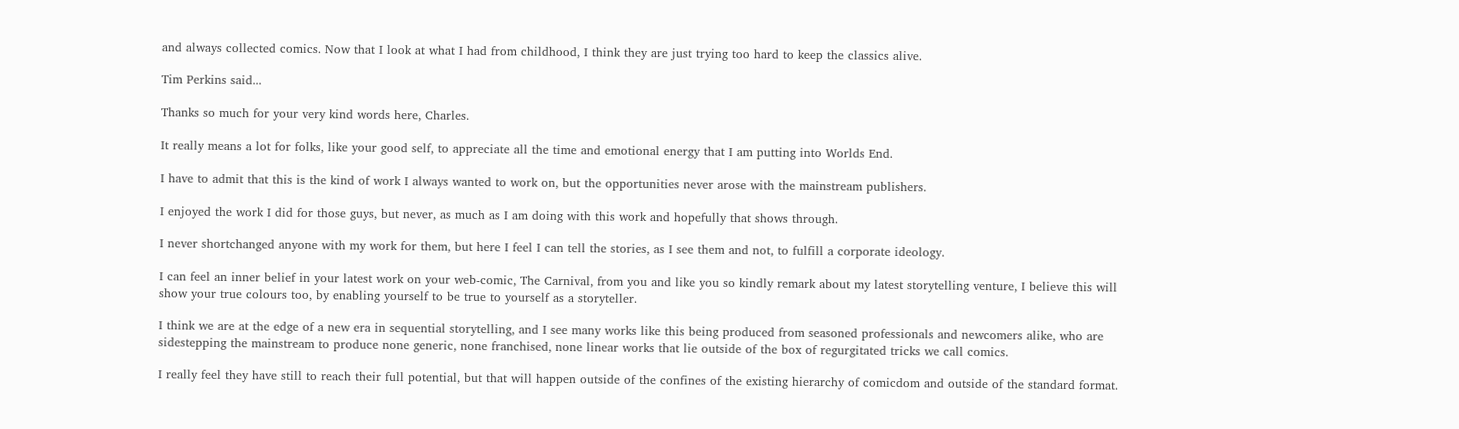and always collected comics. Now that I look at what I had from childhood, I think they are just trying too hard to keep the classics alive.

Tim Perkins said...

Thanks so much for your very kind words here, Charles.

It really means a lot for folks, like your good self, to appreciate all the time and emotional energy that I am putting into Worlds End.

I have to admit that this is the kind of work I always wanted to work on, but the opportunities never arose with the mainstream publishers.

I enjoyed the work I did for those guys, but never, as much as I am doing with this work and hopefully that shows through.

I never shortchanged anyone with my work for them, but here I feel I can tell the stories, as I see them and not, to fulfill a corporate ideology.

I can feel an inner belief in your latest work on your web-comic, The Carnival, from you and like you so kindly remark about my latest storytelling venture, I believe this will show your true colours too, by enabling yourself to be true to yourself as a storyteller.

I think we are at the edge of a new era in sequential storytelling, and I see many works like this being produced from seasoned professionals and newcomers alike, who are sidestepping the mainstream to produce none generic, none franchised, none linear works that lie outside of the box of regurgitated tricks we call comics.

I really feel they have still to reach their full potential, but that will happen outside of the confines of the existing hierarchy of comicdom and outside of the standard format.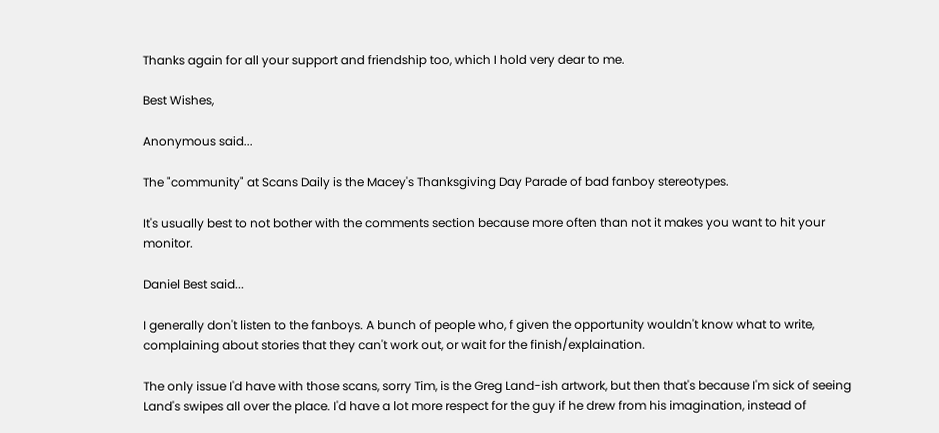Thanks again for all your support and friendship too, which I hold very dear to me.

Best Wishes,

Anonymous said...

The "community" at Scans Daily is the Macey's Thanksgiving Day Parade of bad fanboy stereotypes.

It's usually best to not bother with the comments section because more often than not it makes you want to hit your monitor.

Daniel Best said...

I generally don't listen to the fanboys. A bunch of people who, f given the opportunity wouldn't know what to write, complaining about stories that they can't work out, or wait for the finish/explaination.

The only issue I'd have with those scans, sorry Tim, is the Greg Land-ish artwork, but then that's because I'm sick of seeing Land's swipes all over the place. I'd have a lot more respect for the guy if he drew from his imagination, instead of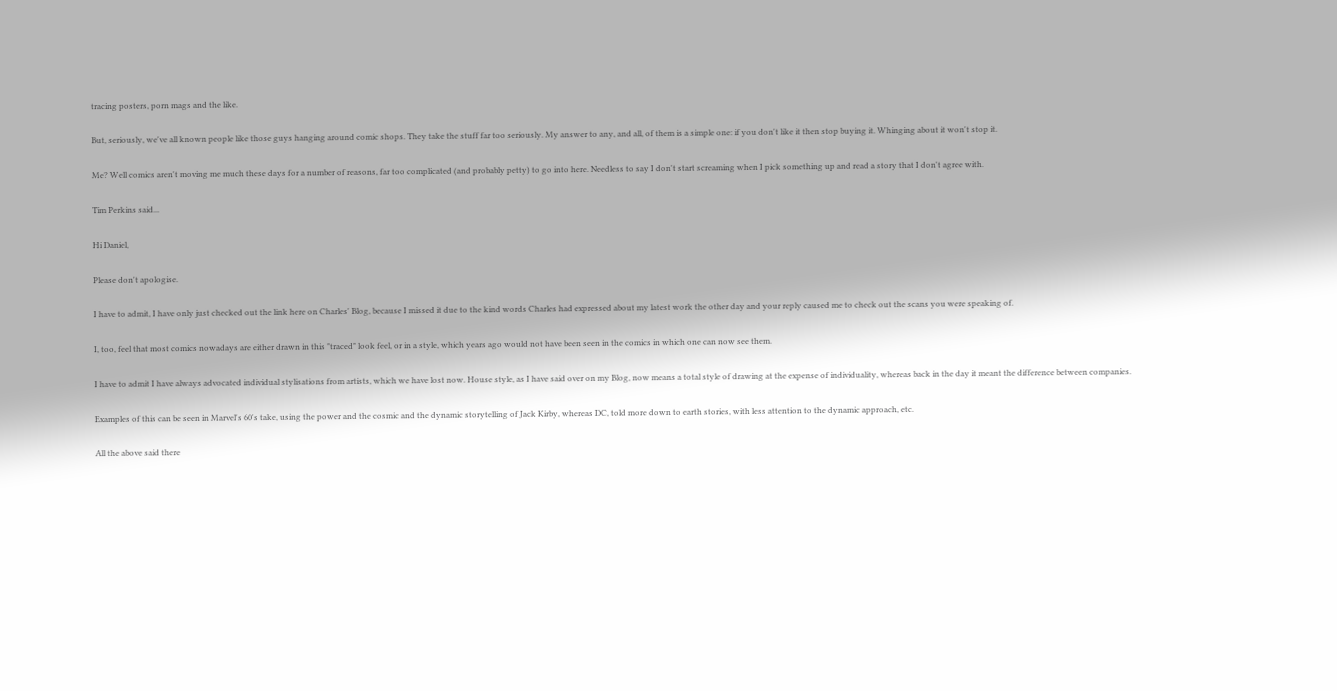tracing posters, porn mags and the like.

But, seriously, we've all known people like those guys hanging around comic shops. They take the stuff far too seriously. My answer to any, and all, of them is a simple one: if you don't like it then stop buying it. Whinging about it won't stop it.

Me? Well comics aren't moving me much these days for a number of reasons, far too complicated (and probably petty) to go into here. Needless to say I don't start screaming when I pick something up and read a story that I don't agree with.

Tim Perkins said...

Hi Daniel,

Please don't apologise.

I have to admit, I have only just checked out the link here on Charles' Blog, because I missed it due to the kind words Charles had expressed about my latest work the other day and your reply caused me to check out the scans you were speaking of.

I, too, feel that most comics nowadays are either drawn in this "traced" look feel, or in a style, which years ago would not have been seen in the comics in which one can now see them.

I have to admit I have always advocated individual stylisations from artists, which we have lost now. House style, as I have said over on my Blog, now means a total style of drawing at the expense of individuality, whereas back in the day it meant the difference between companies.

Examples of this can be seen in Marvel's 60's take, using the power and the cosmic and the dynamic storytelling of Jack Kirby, whereas DC, told more down to earth stories, with less attention to the dynamic approach, etc.

All the above said there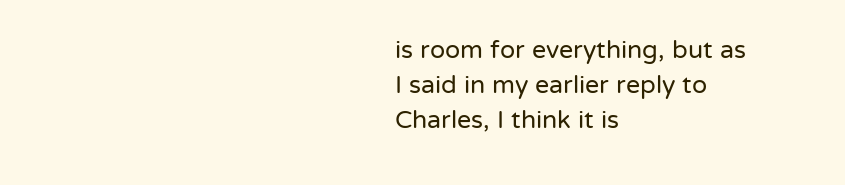is room for everything, but as I said in my earlier reply to Charles, I think it is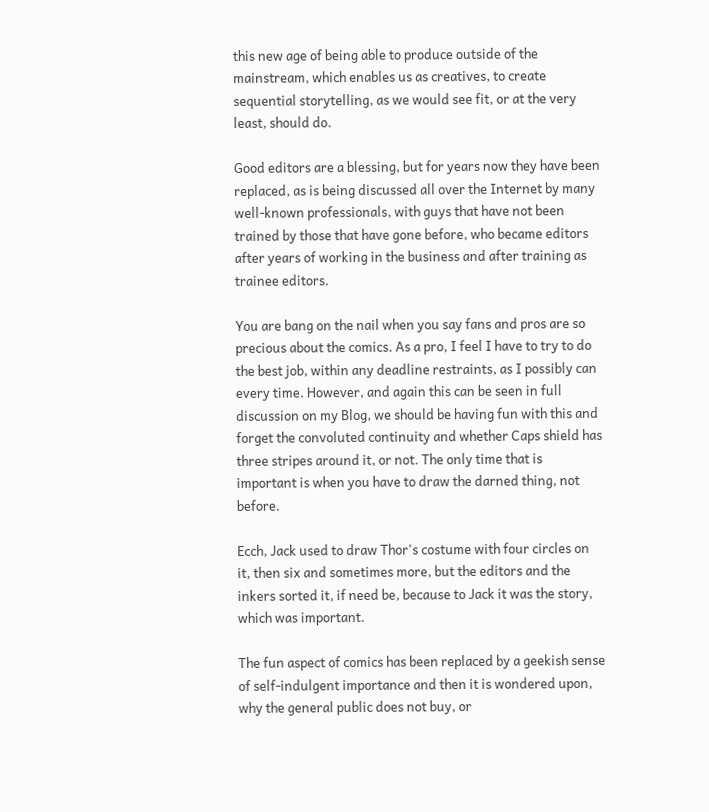this new age of being able to produce outside of the mainstream, which enables us as creatives, to create sequential storytelling, as we would see fit, or at the very least, should do.

Good editors are a blessing, but for years now they have been replaced, as is being discussed all over the Internet by many well-known professionals, with guys that have not been trained by those that have gone before, who became editors after years of working in the business and after training as trainee editors.

You are bang on the nail when you say fans and pros are so precious about the comics. As a pro, I feel I have to try to do the best job, within any deadline restraints, as I possibly can every time. However, and again this can be seen in full discussion on my Blog, we should be having fun with this and forget the convoluted continuity and whether Caps shield has three stripes around it, or not. The only time that is important is when you have to draw the darned thing, not before.

Ecch, Jack used to draw Thor's costume with four circles on it, then six and sometimes more, but the editors and the inkers sorted it, if need be, because to Jack it was the story, which was important.

The fun aspect of comics has been replaced by a geekish sense of self-indulgent importance and then it is wondered upon, why the general public does not buy, or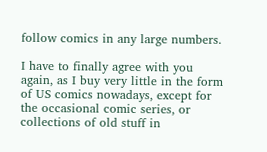follow comics in any large numbers.

I have to finally agree with you again, as I buy very little in the form of US comics nowadays, except for the occasional comic series, or collections of old stuff in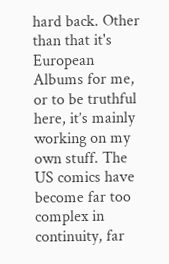hard back. Other than that it's European Albums for me, or to be truthful here, it’s mainly working on my own stuff. The US comics have become far too complex in continuity, far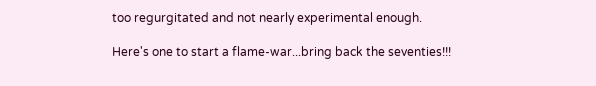too regurgitated and not nearly experimental enough.

Here's one to start a flame-war...bring back the seventies!!!